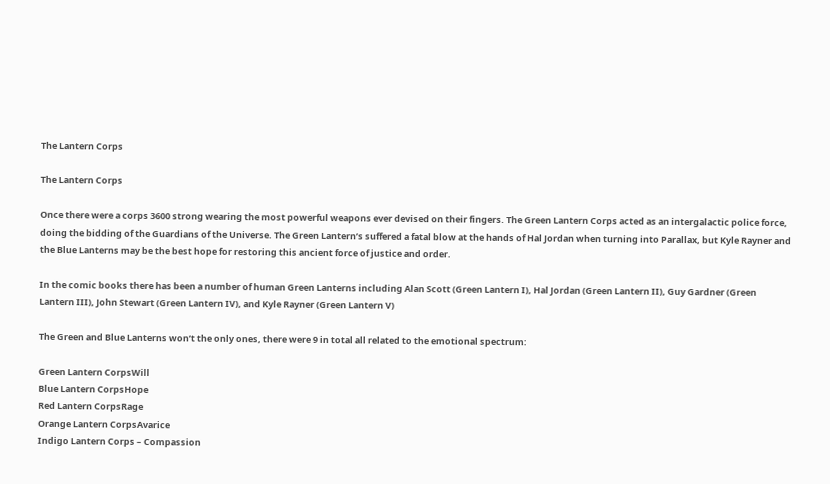The Lantern Corps

The Lantern Corps

Once there were a corps 3600 strong wearing the most powerful weapons ever devised on their fingers. The Green Lantern Corps acted as an intergalactic police force, doing the bidding of the Guardians of the Universe. The Green Lantern’s suffered a fatal blow at the hands of Hal Jordan when turning into Parallax, but Kyle Rayner and the Blue Lanterns may be the best hope for restoring this ancient force of justice and order.

In the comic books there has been a number of human Green Lanterns including Alan Scott (Green Lantern I), Hal Jordan (Green Lantern II), Guy Gardner (Green Lantern III), John Stewart (Green Lantern IV), and Kyle Rayner (Green Lantern V)

The Green and Blue Lanterns won’t the only ones, there were 9 in total all related to the emotional spectrum:

Green Lantern CorpsWill
Blue Lantern CorpsHope
Red Lantern CorpsRage
Orange Lantern CorpsAvarice
Indigo Lantern Corps – Compassion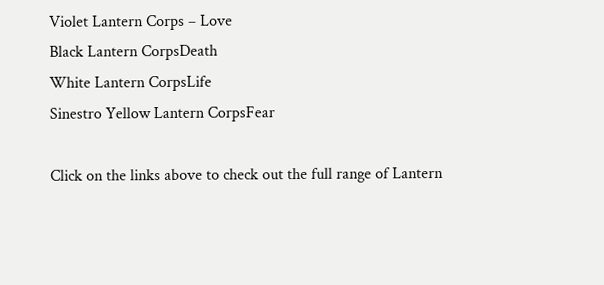Violet Lantern Corps – Love
Black Lantern CorpsDeath
White Lantern CorpsLife
Sinestro Yellow Lantern CorpsFear

Click on the links above to check out the full range of Lantern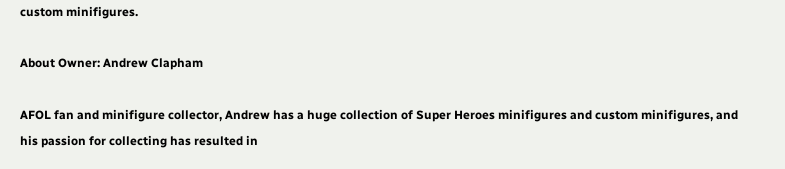custom minifigures.

About Owner: Andrew Clapham

AFOL fan and minifigure collector, Andrew has a huge collection of Super Heroes minifigures and custom minifigures, and his passion for collecting has resulted in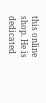this online shop. He is dedicated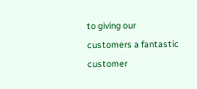to giving our customers a fantastic customer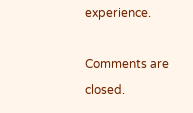experience.

Comments are closed.